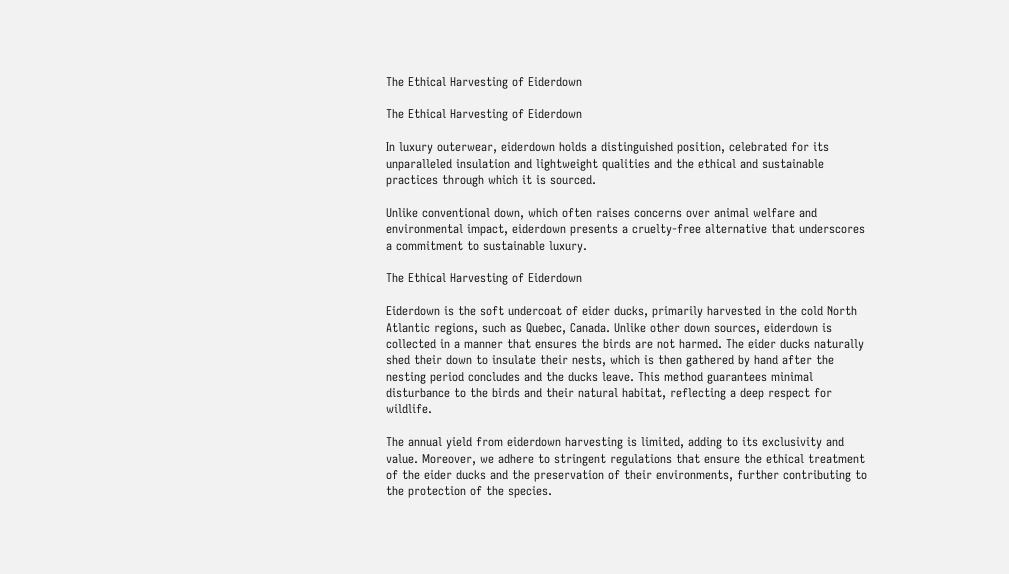The Ethical Harvesting of Eiderdown

The Ethical Harvesting of Eiderdown

In luxury outerwear, eiderdown holds a distinguished position, celebrated for its unparalleled insulation and lightweight qualities and the ethical and sustainable practices through which it is sourced.

Unlike conventional down, which often raises concerns over animal welfare and environmental impact, eiderdown presents a cruelty-free alternative that underscores a commitment to sustainable luxury.

The Ethical Harvesting of Eiderdown

Eiderdown is the soft undercoat of eider ducks, primarily harvested in the cold North Atlantic regions, such as Quebec, Canada. Unlike other down sources, eiderdown is collected in a manner that ensures the birds are not harmed. The eider ducks naturally shed their down to insulate their nests, which is then gathered by hand after the nesting period concludes and the ducks leave. This method guarantees minimal disturbance to the birds and their natural habitat, reflecting a deep respect for wildlife.

The annual yield from eiderdown harvesting is limited, adding to its exclusivity and value. Moreover, we adhere to stringent regulations that ensure the ethical treatment of the eider ducks and the preservation of their environments, further contributing to the protection of the species.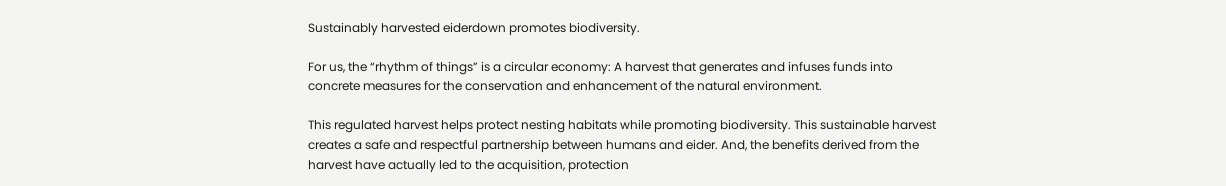Sustainably harvested eiderdown promotes biodiversity.

For us, the “rhythm of things” is a circular economy: A harvest that generates and infuses funds into concrete measures for the conservation and enhancement of the natural environment.

This regulated harvest helps protect nesting habitats while promoting biodiversity. This sustainable harvest creates a safe and respectful partnership between humans and eider. And, the benefits derived from the harvest have actually led to the acquisition, protection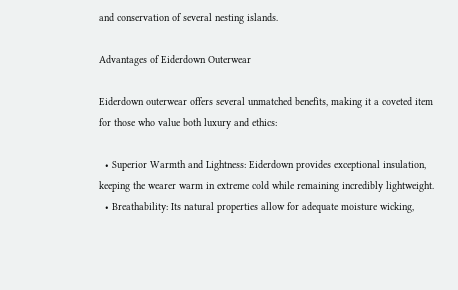and conservation of several nesting islands.

Advantages of Eiderdown Outerwear

Eiderdown outerwear offers several unmatched benefits, making it a coveted item for those who value both luxury and ethics:

  • Superior Warmth and Lightness: Eiderdown provides exceptional insulation, keeping the wearer warm in extreme cold while remaining incredibly lightweight.
  • Breathability: Its natural properties allow for adequate moisture wicking,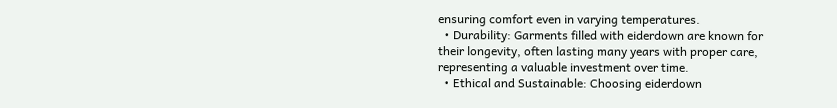ensuring comfort even in varying temperatures.
  • Durability: Garments filled with eiderdown are known for their longevity, often lasting many years with proper care, representing a valuable investment over time.
  • Ethical and Sustainable: Choosing eiderdown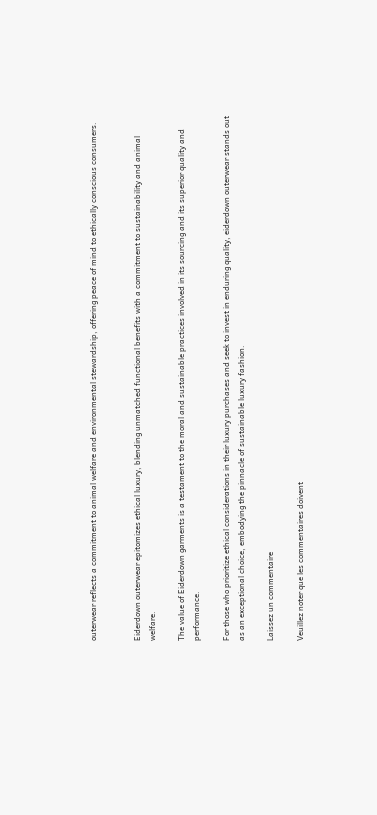outerwear reflects a commitment to animal welfare and environmental stewardship, offering peace of mind to ethically conscious consumers.


Eiderdown outerwear epitomizes ethical luxury, blending unmatched functional benefits with a commitment to sustainability and animal welfare.

The value of Eiderdown garments is a testament to the moral and sustainable practices involved in its sourcing and its superior quality and performance.

For those who prioritize ethical considerations in their luxury purchases and seek to invest in enduring quality, eiderdown outerwear stands out as an exceptional choice, embodying the pinnacle of sustainable luxury fashion.

Laissez un commentaire

Veuillez noter que les commentaires doivent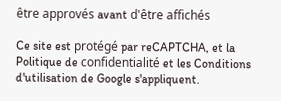être approvés avant d'être affichés

Ce site est protégé par reCAPTCHA, et la Politique de confidentialité et les Conditions d'utilisation de Google s'appliquent.